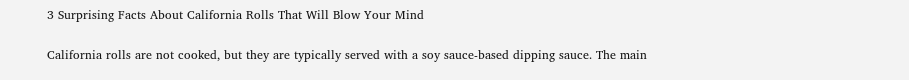3 Surprising Facts About California Rolls That Will Blow Your Mind

California rolls are not cooked, but they are typically served with a soy sauce-based dipping sauce. The main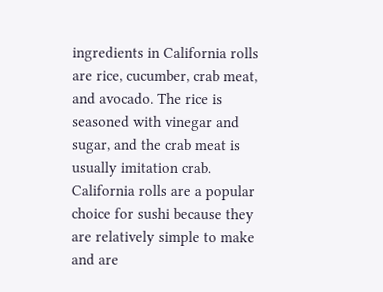ingredients in California rolls are rice, cucumber, crab meat, and avocado. The rice is seasoned with vinegar and sugar, and the crab meat is usually imitation crab. California rolls are a popular choice for sushi because they are relatively simple to make and are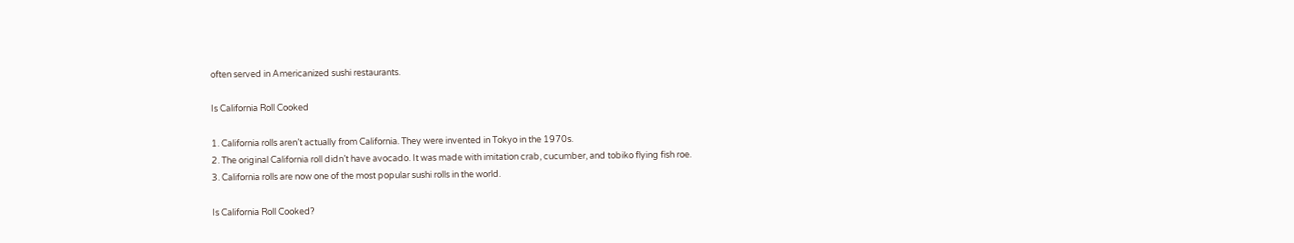often served in Americanized sushi restaurants.

Is California Roll Cooked

1. California rolls aren’t actually from California. They were invented in Tokyo in the 1970s.
2. The original California roll didn’t have avocado. It was made with imitation crab, cucumber, and tobiko flying fish roe.
3. California rolls are now one of the most popular sushi rolls in the world.

Is California Roll Cooked?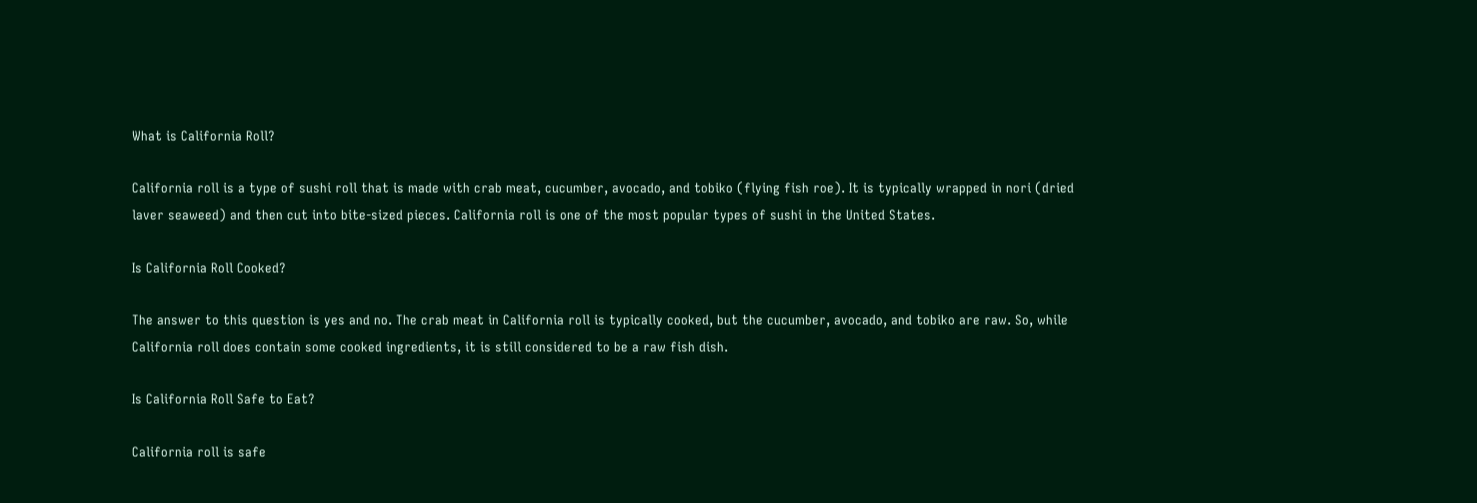What is California Roll?

California roll is a type of sushi roll that is made with crab meat, cucumber, avocado, and tobiko (flying fish roe). It is typically wrapped in nori (dried laver seaweed) and then cut into bite-sized pieces. California roll is one of the most popular types of sushi in the United States.

Is California Roll Cooked?

The answer to this question is yes and no. The crab meat in California roll is typically cooked, but the cucumber, avocado, and tobiko are raw. So, while California roll does contain some cooked ingredients, it is still considered to be a raw fish dish.

Is California Roll Safe to Eat?

California roll is safe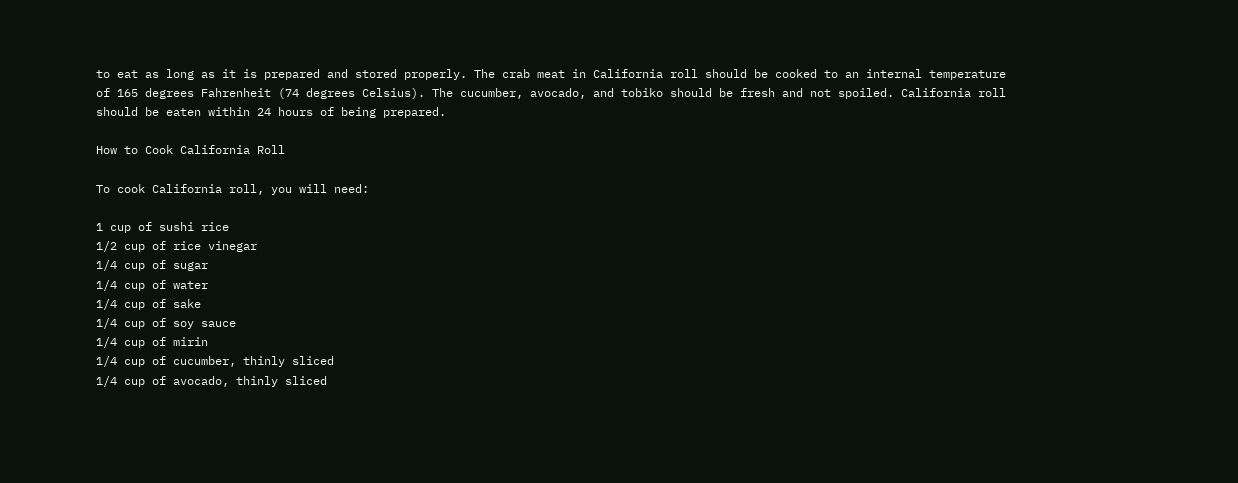to eat as long as it is prepared and stored properly. The crab meat in California roll should be cooked to an internal temperature of 165 degrees Fahrenheit (74 degrees Celsius). The cucumber, avocado, and tobiko should be fresh and not spoiled. California roll should be eaten within 24 hours of being prepared.

How to Cook California Roll

To cook California roll, you will need:

1 cup of sushi rice
1/2 cup of rice vinegar
1/4 cup of sugar
1/4 cup of water
1/4 cup of sake
1/4 cup of soy sauce
1/4 cup of mirin
1/4 cup of cucumber, thinly sliced
1/4 cup of avocado, thinly sliced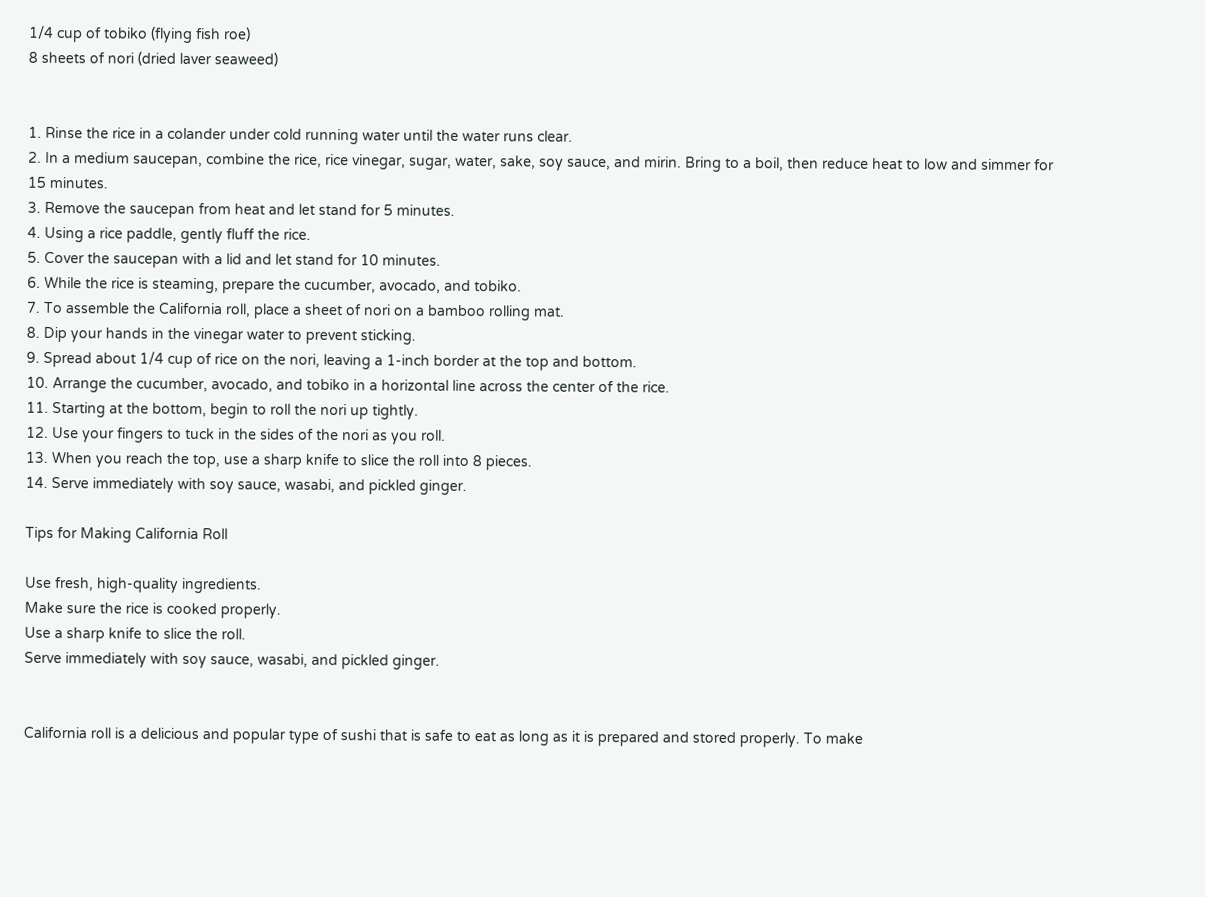1/4 cup of tobiko (flying fish roe)
8 sheets of nori (dried laver seaweed)


1. Rinse the rice in a colander under cold running water until the water runs clear.
2. In a medium saucepan, combine the rice, rice vinegar, sugar, water, sake, soy sauce, and mirin. Bring to a boil, then reduce heat to low and simmer for 15 minutes.
3. Remove the saucepan from heat and let stand for 5 minutes.
4. Using a rice paddle, gently fluff the rice.
5. Cover the saucepan with a lid and let stand for 10 minutes.
6. While the rice is steaming, prepare the cucumber, avocado, and tobiko.
7. To assemble the California roll, place a sheet of nori on a bamboo rolling mat.
8. Dip your hands in the vinegar water to prevent sticking.
9. Spread about 1/4 cup of rice on the nori, leaving a 1-inch border at the top and bottom.
10. Arrange the cucumber, avocado, and tobiko in a horizontal line across the center of the rice.
11. Starting at the bottom, begin to roll the nori up tightly.
12. Use your fingers to tuck in the sides of the nori as you roll.
13. When you reach the top, use a sharp knife to slice the roll into 8 pieces.
14. Serve immediately with soy sauce, wasabi, and pickled ginger.

Tips for Making California Roll

Use fresh, high-quality ingredients.
Make sure the rice is cooked properly.
Use a sharp knife to slice the roll.
Serve immediately with soy sauce, wasabi, and pickled ginger.


California roll is a delicious and popular type of sushi that is safe to eat as long as it is prepared and stored properly. To make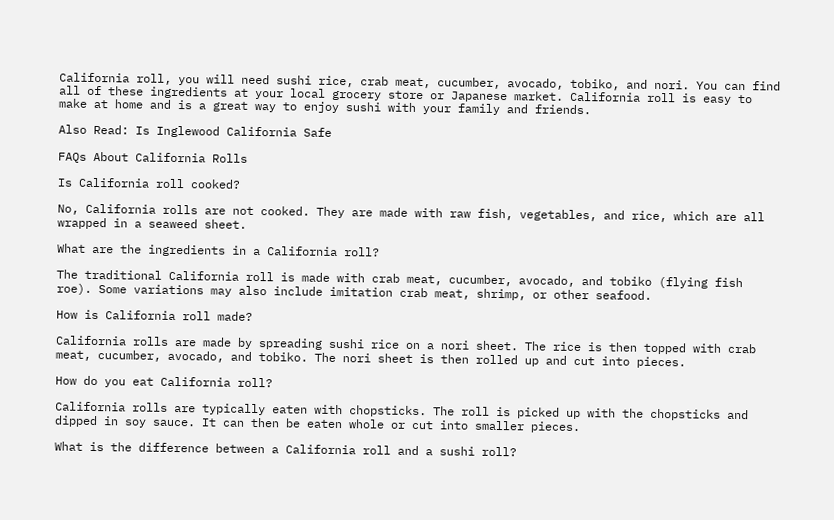California roll, you will need sushi rice, crab meat, cucumber, avocado, tobiko, and nori. You can find all of these ingredients at your local grocery store or Japanese market. California roll is easy to make at home and is a great way to enjoy sushi with your family and friends.

Also Read: Is Inglewood California Safe

FAQs About California Rolls

Is California roll cooked?

No, California rolls are not cooked. They are made with raw fish, vegetables, and rice, which are all wrapped in a seaweed sheet.

What are the ingredients in a California roll?

The traditional California roll is made with crab meat, cucumber, avocado, and tobiko (flying fish roe). Some variations may also include imitation crab meat, shrimp, or other seafood.

How is California roll made?

California rolls are made by spreading sushi rice on a nori sheet. The rice is then topped with crab meat, cucumber, avocado, and tobiko. The nori sheet is then rolled up and cut into pieces.

How do you eat California roll?

California rolls are typically eaten with chopsticks. The roll is picked up with the chopsticks and dipped in soy sauce. It can then be eaten whole or cut into smaller pieces.

What is the difference between a California roll and a sushi roll?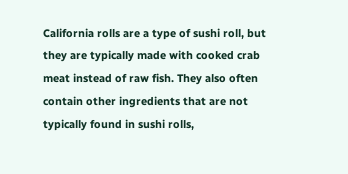California rolls are a type of sushi roll, but they are typically made with cooked crab meat instead of raw fish. They also often contain other ingredients that are not typically found in sushi rolls,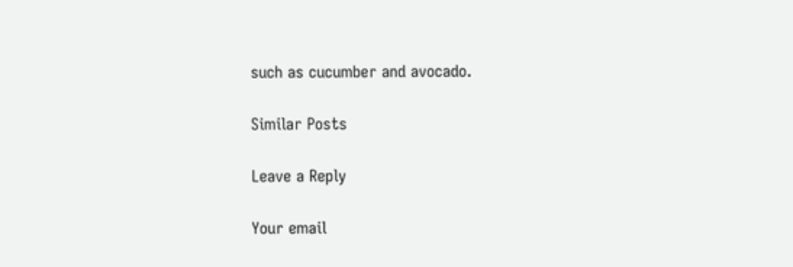such as cucumber and avocado.

Similar Posts

Leave a Reply

Your email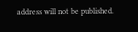address will not be published.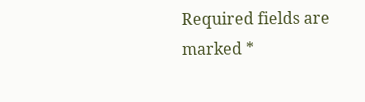Required fields are marked *